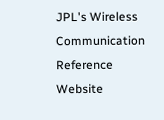JPL's Wireless Communication Reference Website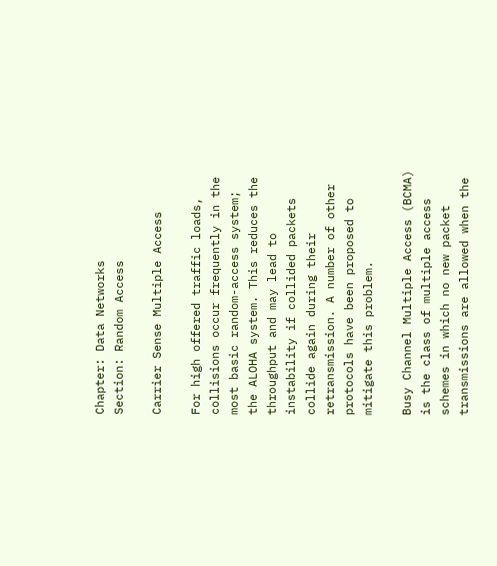Chapter: Data Networks
Section: Random Access

Carrier Sense Multiple Access

For high offered traffic loads, collisions occur frequently in the most basic random-access system; the ALOHA system. This reduces the throughput and may lead to instability if collided packets collide again during their retransmission. A number of other protocols have been proposed to mitigate this problem.

Busy Channel Multiple Access (BCMA) is the class of multiple access schemes in which no new packet transmissions are allowed when the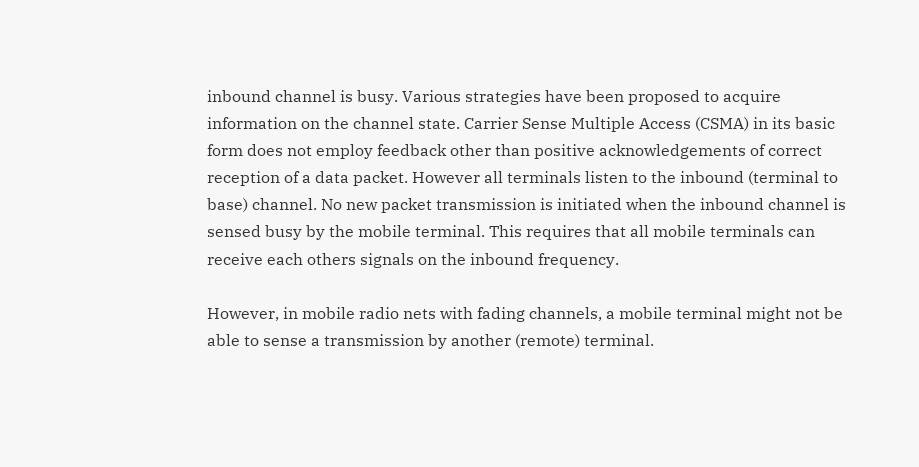inbound channel is busy. Various strategies have been proposed to acquire information on the channel state. Carrier Sense Multiple Access (CSMA) in its basic form does not employ feedback other than positive acknowledgements of correct reception of a data packet. However all terminals listen to the inbound (terminal to base) channel. No new packet transmission is initiated when the inbound channel is sensed busy by the mobile terminal. This requires that all mobile terminals can receive each others signals on the inbound frequency.

However, in mobile radio nets with fading channels, a mobile terminal might not be able to sense a transmission by another (remote) terminal.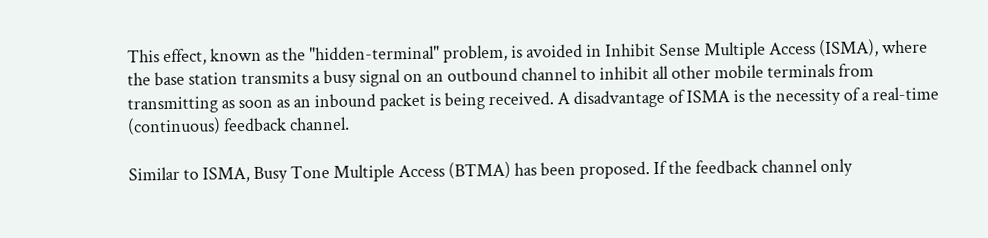This effect, known as the "hidden-terminal" problem, is avoided in Inhibit Sense Multiple Access (ISMA), where the base station transmits a busy signal on an outbound channel to inhibit all other mobile terminals from transmitting as soon as an inbound packet is being received. A disadvantage of ISMA is the necessity of a real-time (continuous) feedback channel.

Similar to ISMA, Busy Tone Multiple Access (BTMA) has been proposed. If the feedback channel only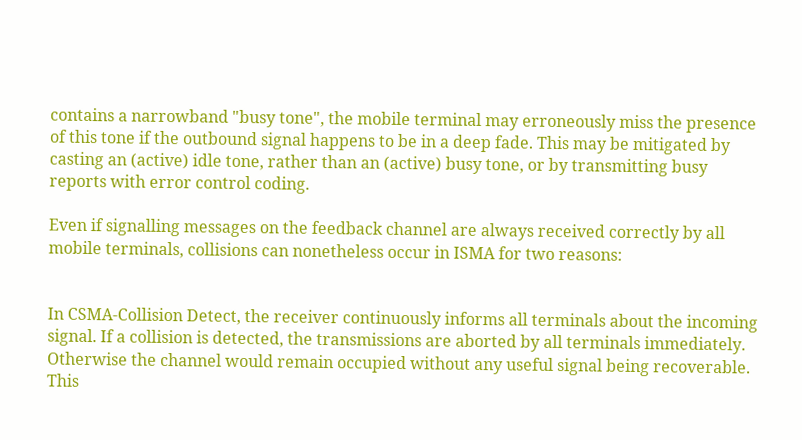contains a narrowband "busy tone", the mobile terminal may erroneously miss the presence of this tone if the outbound signal happens to be in a deep fade. This may be mitigated by casting an (active) idle tone, rather than an (active) busy tone, or by transmitting busy reports with error control coding.

Even if signalling messages on the feedback channel are always received correctly by all mobile terminals, collisions can nonetheless occur in ISMA for two reasons:


In CSMA-Collision Detect, the receiver continuously informs all terminals about the incoming signal. If a collision is detected, the transmissions are aborted by all terminals immediately. Otherwise the channel would remain occupied without any useful signal being recoverable. This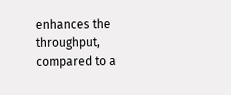enhances the throughput, compared to a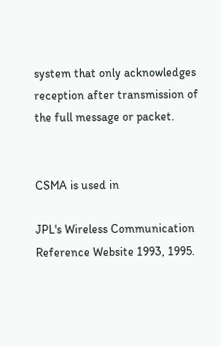system that only acknowledges reception after transmission of the full message or packet.


CSMA is used in

JPL's Wireless Communication Reference Website 1993, 1995.